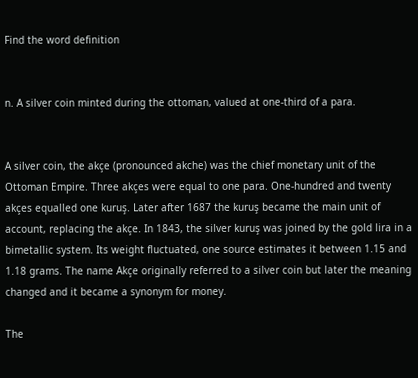Find the word definition


n. A silver coin minted during the ottoman, valued at one-third of a para.


A silver coin, the akçe (pronounced akche) was the chief monetary unit of the Ottoman Empire. Three akçes were equal to one para. One-hundred and twenty akçes equalled one kuruş. Later after 1687 the kuruş became the main unit of account, replacing the akçe. In 1843, the silver kuruş was joined by the gold lira in a bimetallic system. Its weight fluctuated, one source estimates it between 1.15 and 1.18 grams. The name Akçe originally referred to a silver coin but later the meaning changed and it became a synonym for money.

The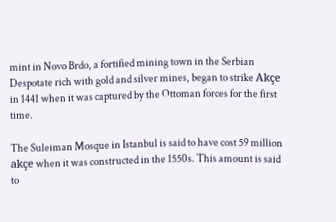mint in Novo Brdo, a fortified mining town in the Serbian Despotate rich with gold and silver mines, began to strike Akçe in 1441 when it was captured by the Ottoman forces for the first time.

The Suleiman Mosque in Istanbul is said to have cost 59 million akçe when it was constructed in the 1550s. This amount is said to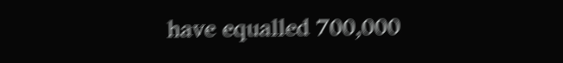have equalled 700,000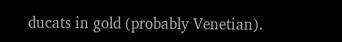ducats in gold (probably Venetian).